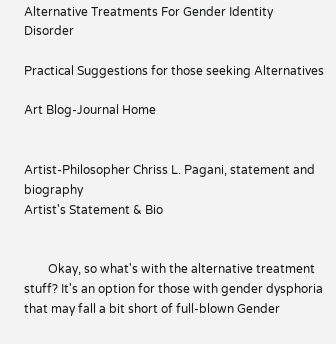Alternative Treatments For Gender Identity Disorder

Practical Suggestions for those seeking Alternatives

Art Blog-Journal Home


Artist-Philosopher Chriss L. Pagani, statement and biography
Artist's Statement & Bio


        Okay, so what's with the alternative treatment stuff? It's an option for those with gender dysphoria that may fall a bit short of full-blown Gender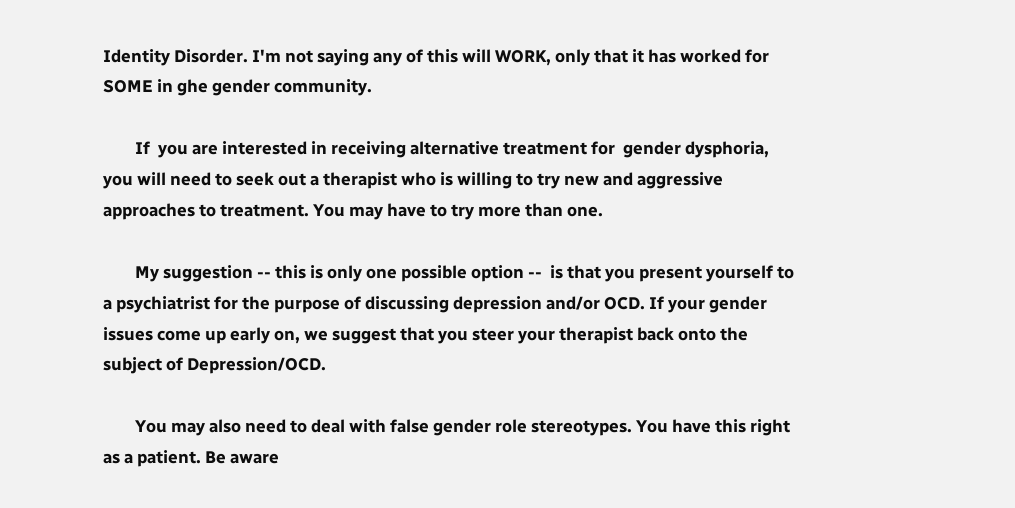Identity Disorder. I'm not saying any of this will WORK, only that it has worked for SOME in ghe gender community.

        If  you are interested in receiving alternative treatment for  gender dysphoria, you will need to seek out a therapist who is willing to try new and aggressive approaches to treatment. You may have to try more than one.

        My suggestion -- this is only one possible option --  is that you present yourself to a psychiatrist for the purpose of discussing depression and/or OCD. If your gender issues come up early on, we suggest that you steer your therapist back onto the subject of Depression/OCD.

        You may also need to deal with false gender role stereotypes. You have this right as a patient. Be aware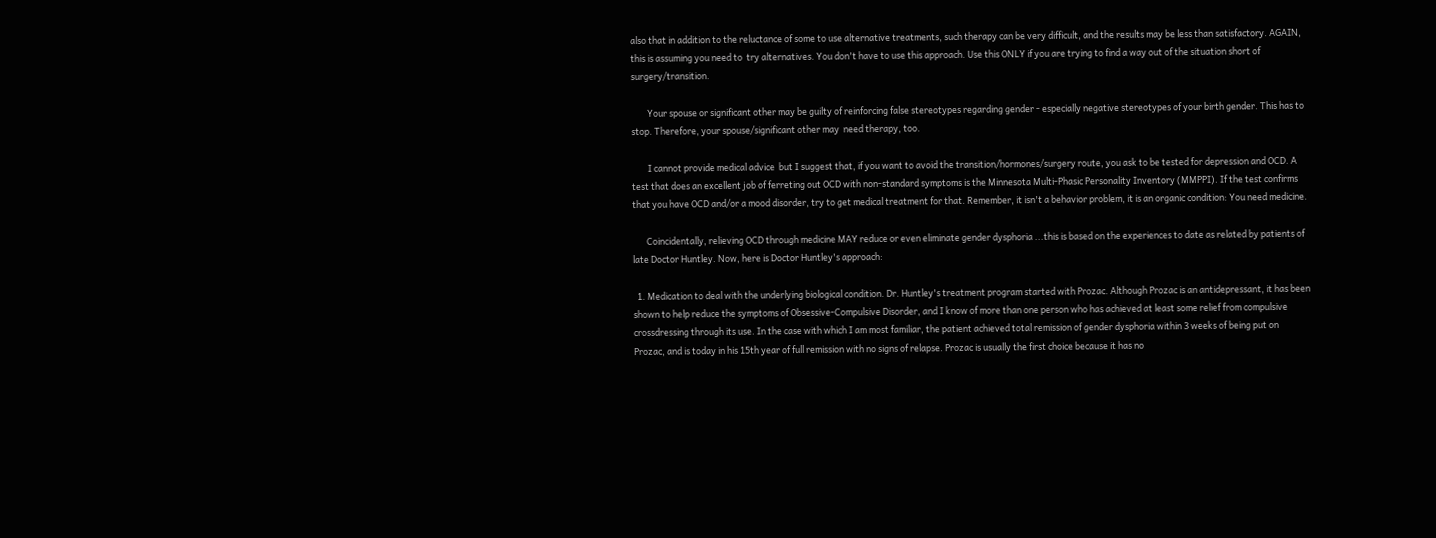also that in addition to the reluctance of some to use alternative treatments, such therapy can be very difficult, and the results may be less than satisfactory. AGAIN, this is assuming you need to  try alternatives. You don't have to use this approach. Use this ONLY if you are trying to find a way out of the situation short of surgery/transition.

        Your spouse or significant other may be guilty of reinforcing false stereotypes regarding gender - especially negative stereotypes of your birth gender. This has to stop. Therefore, your spouse/significant other may  need therapy, too.

        I cannot provide medical advice  but I suggest that, if you want to avoid the transition/hormones/surgery route, you ask to be tested for depression and OCD. A test that does an excellent job of ferreting out OCD with non-standard symptoms is the Minnesota Multi-Phasic Personality Inventory (MMPPI). If the test confirms that you have OCD and/or a mood disorder, try to get medical treatment for that. Remember, it isn't a behavior problem, it is an organic condition: You need medicine.

       Coincidentally, relieving OCD through medicine MAY reduce or even eliminate gender dysphoria ...this is based on the experiences to date as related by patients of late Doctor Huntley. Now, here is Doctor Huntley's approach:

  1. Medication to deal with the underlying biological condition. Dr. Huntley's treatment program started with Prozac. Although Prozac is an antidepressant, it has been shown to help reduce the symptoms of Obsessive-Compulsive Disorder, and I know of more than one person who has achieved at least some relief from compulsive crossdressing through its use. In the case with which I am most familiar, the patient achieved total remission of gender dysphoria within 3 weeks of being put on Prozac, and is today in his 15th year of full remission with no signs of relapse. Prozac is usually the first choice because it has no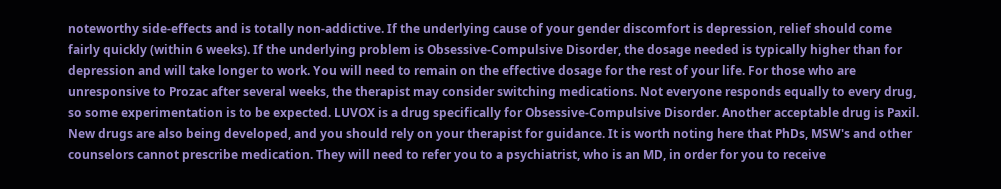noteworthy side-effects and is totally non-addictive. If the underlying cause of your gender discomfort is depression, relief should come fairly quickly (within 6 weeks). If the underlying problem is Obsessive-Compulsive Disorder, the dosage needed is typically higher than for depression and will take longer to work. You will need to remain on the effective dosage for the rest of your life. For those who are unresponsive to Prozac after several weeks, the therapist may consider switching medications. Not everyone responds equally to every drug, so some experimentation is to be expected. LUVOX is a drug specifically for Obsessive-Compulsive Disorder. Another acceptable drug is Paxil. New drugs are also being developed, and you should rely on your therapist for guidance. It is worth noting here that PhDs, MSW's and other counselors cannot prescribe medication. They will need to refer you to a psychiatrist, who is an MD, in order for you to receive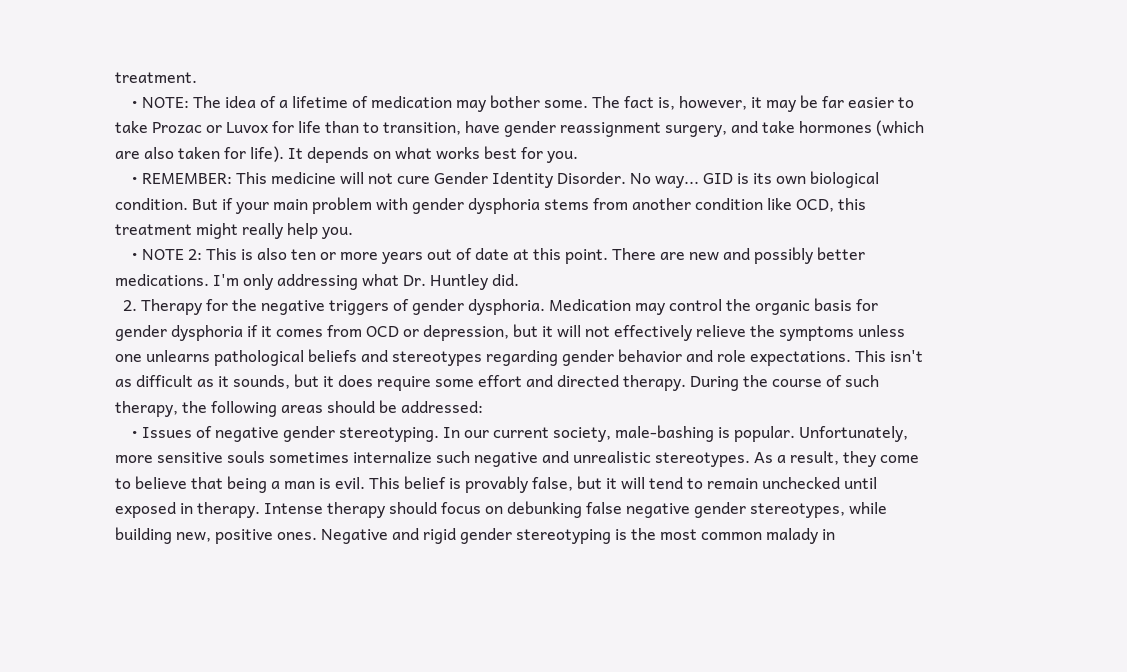treatment.
    • NOTE: The idea of a lifetime of medication may bother some. The fact is, however, it may be far easier to take Prozac or Luvox for life than to transition, have gender reassignment surgery, and take hormones (which are also taken for life). It depends on what works best for you.
    • REMEMBER: This medicine will not cure Gender Identity Disorder. No way... GID is its own biological condition. But if your main problem with gender dysphoria stems from another condition like OCD, this treatment might really help you.
    • NOTE 2: This is also ten or more years out of date at this point. There are new and possibly better medications. I'm only addressing what Dr. Huntley did.
  2. Therapy for the negative triggers of gender dysphoria. Medication may control the organic basis for gender dysphoria if it comes from OCD or depression, but it will not effectively relieve the symptoms unless one unlearns pathological beliefs and stereotypes regarding gender behavior and role expectations. This isn't as difficult as it sounds, but it does require some effort and directed therapy. During the course of such therapy, the following areas should be addressed:
    • Issues of negative gender stereotyping. In our current society, male-bashing is popular. Unfortunately, more sensitive souls sometimes internalize such negative and unrealistic stereotypes. As a result, they come to believe that being a man is evil. This belief is provably false, but it will tend to remain unchecked until exposed in therapy. Intense therapy should focus on debunking false negative gender stereotypes, while building new, positive ones. Negative and rigid gender stereotyping is the most common malady in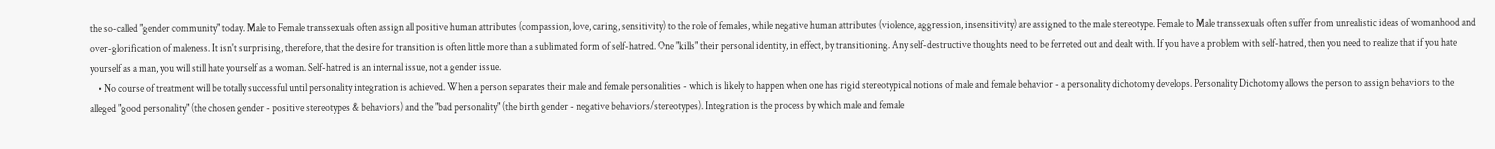the so-called "gender community" today. Male to Female transsexuals often assign all positive human attributes (compassion, love, caring, sensitivity) to the role of females, while negative human attributes (violence, aggression, insensitivity) are assigned to the male stereotype. Female to Male transsexuals often suffer from unrealistic ideas of womanhood and over-glorification of maleness. It isn't surprising, therefore, that the desire for transition is often little more than a sublimated form of self-hatred. One "kills" their personal identity, in effect, by transitioning. Any self-destructive thoughts need to be ferreted out and dealt with. If you have a problem with self-hatred, then you need to realize that if you hate yourself as a man, you will still hate yourself as a woman. Self-hatred is an internal issue, not a gender issue.
    • No course of treatment will be totally successful until personality integration is achieved. When a person separates their male and female personalities - which is likely to happen when one has rigid stereotypical notions of male and female behavior - a personality dichotomy develops. Personality Dichotomy allows the person to assign behaviors to the alleged "good personality" (the chosen gender - positive stereotypes & behaviors) and the "bad personality" (the birth gender - negative behaviors/stereotypes). Integration is the process by which male and female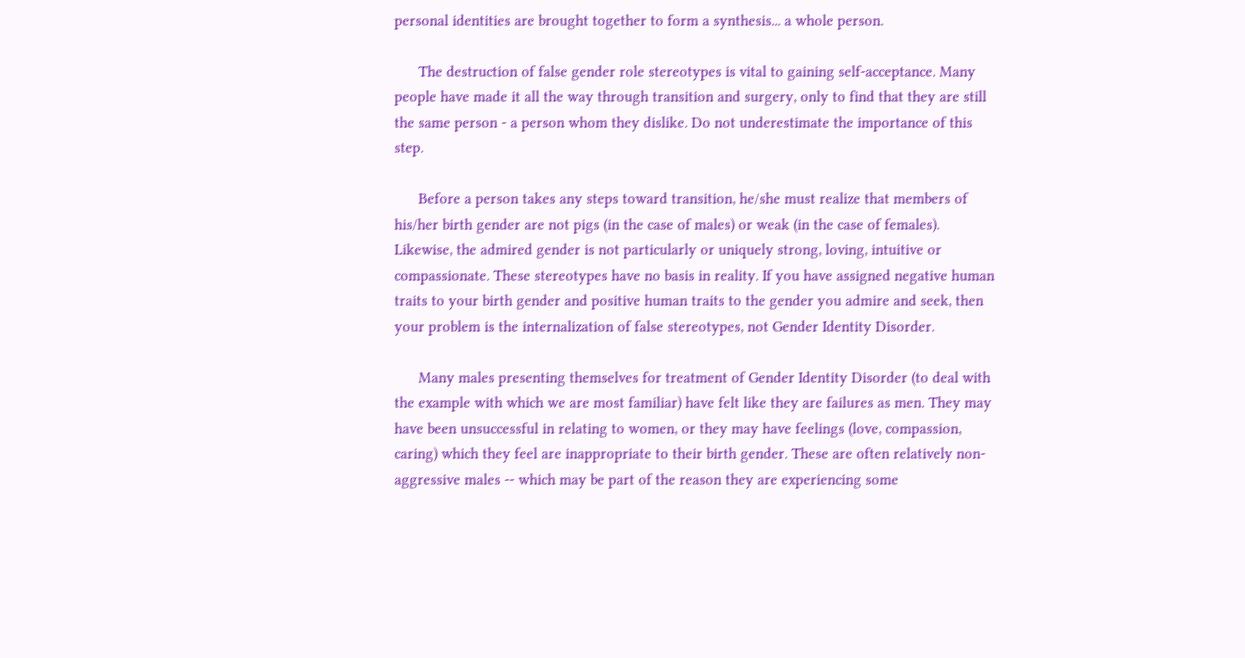personal identities are brought together to form a synthesis... a whole person.

      The destruction of false gender role stereotypes is vital to gaining self-acceptance. Many people have made it all the way through transition and surgery, only to find that they are still the same person - a person whom they dislike. Do not underestimate the importance of this step.

      Before a person takes any steps toward transition, he/she must realize that members of his/her birth gender are not pigs (in the case of males) or weak (in the case of females). Likewise, the admired gender is not particularly or uniquely strong, loving, intuitive or compassionate. These stereotypes have no basis in reality. If you have assigned negative human traits to your birth gender and positive human traits to the gender you admire and seek, then your problem is the internalization of false stereotypes, not Gender Identity Disorder.

      Many males presenting themselves for treatment of Gender Identity Disorder (to deal with the example with which we are most familiar) have felt like they are failures as men. They may have been unsuccessful in relating to women, or they may have feelings (love, compassion, caring) which they feel are inappropriate to their birth gender. These are often relatively non-aggressive males -- which may be part of the reason they are experiencing some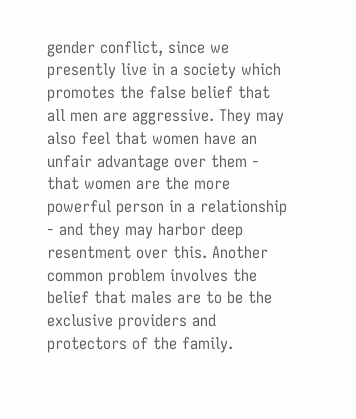gender conflict, since we presently live in a society which promotes the false belief that all men are aggressive. They may also feel that women have an unfair advantage over them - that women are the more powerful person in a relationship - and they may harbor deep resentment over this. Another common problem involves the belief that males are to be the exclusive providers and protectors of the family.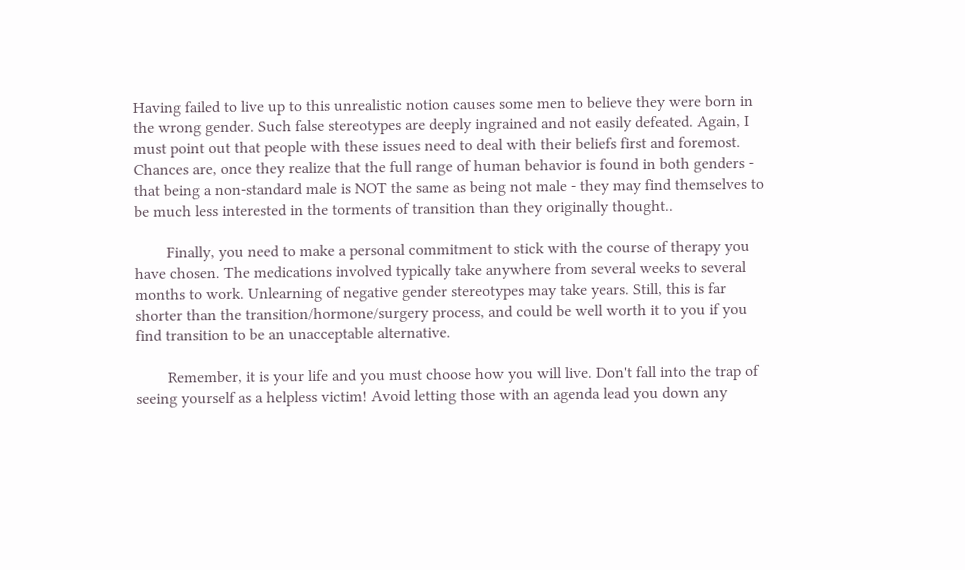Having failed to live up to this unrealistic notion causes some men to believe they were born in the wrong gender. Such false stereotypes are deeply ingrained and not easily defeated. Again, I must point out that people with these issues need to deal with their beliefs first and foremost. Chances are, once they realize that the full range of human behavior is found in both genders - that being a non-standard male is NOT the same as being not male - they may find themselves to be much less interested in the torments of transition than they originally thought..

        Finally, you need to make a personal commitment to stick with the course of therapy you have chosen. The medications involved typically take anywhere from several weeks to several months to work. Unlearning of negative gender stereotypes may take years. Still, this is far shorter than the transition/hormone/surgery process, and could be well worth it to you if you find transition to be an unacceptable alternative.

        Remember, it is your life and you must choose how you will live. Don't fall into the trap of seeing yourself as a helpless victim! Avoid letting those with an agenda lead you down any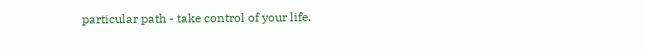particular path - take control of your life.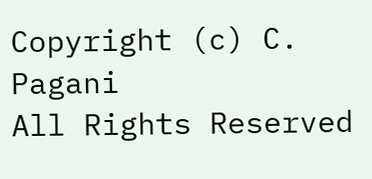Copyright (c) C. Pagani
All Rights Reserved